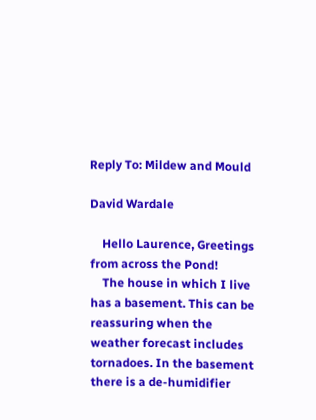Reply To: Mildew and Mould

David Wardale

    Hello Laurence, Greetings from across the Pond!
    The house in which I live has a basement. This can be reassuring when the weather forecast includes tornadoes. In the basement there is a de-humidifier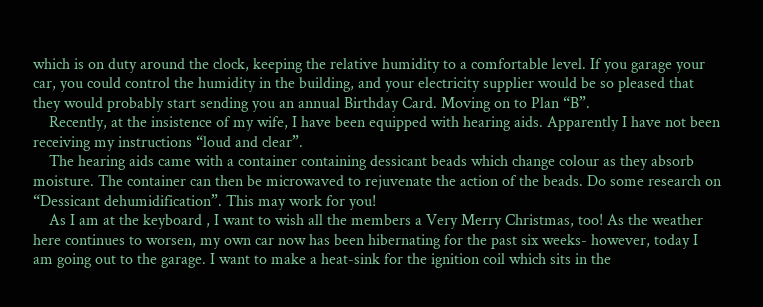which is on duty around the clock, keeping the relative humidity to a comfortable level. If you garage your car, you could control the humidity in the building, and your electricity supplier would be so pleased that they would probably start sending you an annual Birthday Card. Moving on to Plan “B”.
    Recently, at the insistence of my wife, I have been equipped with hearing aids. Apparently I have not been receiving my instructions “loud and clear”.
    The hearing aids came with a container containing dessicant beads which change colour as they absorb moisture. The container can then be microwaved to rejuvenate the action of the beads. Do some research on “Dessicant dehumidification”. This may work for you!
    As I am at the keyboard , I want to wish all the members a Very Merry Christmas, too! As the weather here continues to worsen, my own car now has been hibernating for the past six weeks- however, today I am going out to the garage. I want to make a heat-sink for the ignition coil which sits in the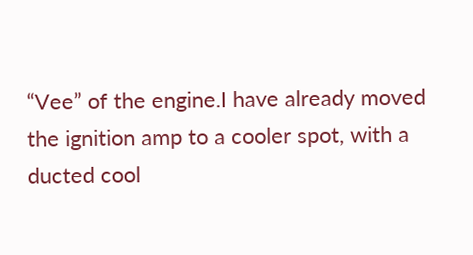“Vee” of the engine.I have already moved the ignition amp to a cooler spot, with a ducted cool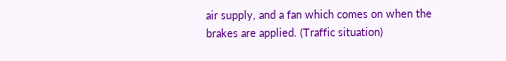air supply, and a fan which comes on when the brakes are applied. (Traffic situation)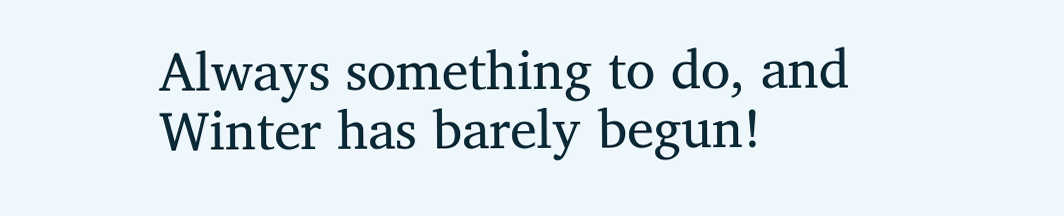Always something to do, and Winter has barely begun!